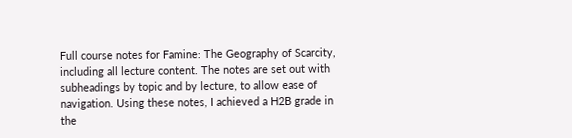Full course notes for Famine: The Geography of Scarcity, including all lecture content. The notes are set out with subheadings by topic and by lecture, to allow ease of navigation. Using these notes, I achieved a H2B grade in the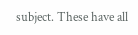subject. These have all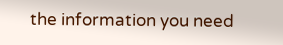the information you need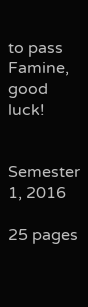to pass Famine, good luck!


Semester 1, 2016

25 pages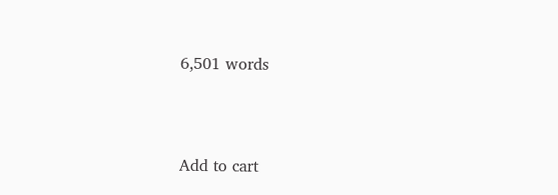6,501 words



Add to cart